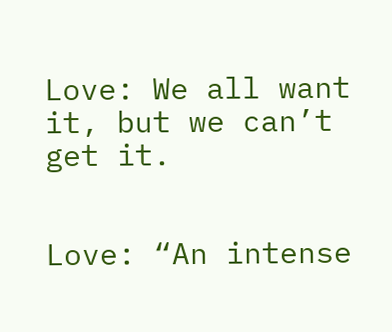Love: We all want it, but we can’t get it.


Love: “An intense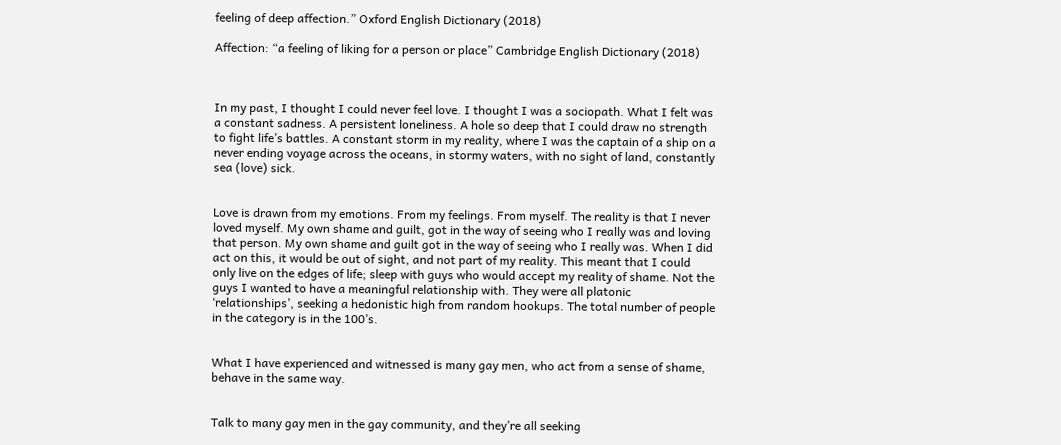feeling of deep affection.” Oxford English Dictionary (2018)

Affection: “a feeling of liking for a person or place” Cambridge English Dictionary (2018)



In my past, I thought I could never feel love. I thought I was a sociopath. What I felt was a constant sadness. A persistent loneliness. A hole so deep that I could draw no strength to fight life’s battles. A constant storm in my reality, where I was the captain of a ship on a never ending voyage across the oceans, in stormy waters, with no sight of land, constantly sea (love) sick.


Love is drawn from my emotions. From my feelings. From myself. The reality is that I never loved myself. My own shame and guilt, got in the way of seeing who I really was and loving that person. My own shame and guilt got in the way of seeing who I really was. When I did act on this, it would be out of sight, and not part of my reality. This meant that I could only live on the edges of life; sleep with guys who would accept my reality of shame. Not the guys I wanted to have a meaningful relationship with. They were all platonic ‘relationships’, seeking a hedonistic high from random hookups. The total number of people in the category is in the 100’s.


What I have experienced and witnessed is many gay men, who act from a sense of shame, behave in the same way.


Talk to many gay men in the gay community, and they’re all seeking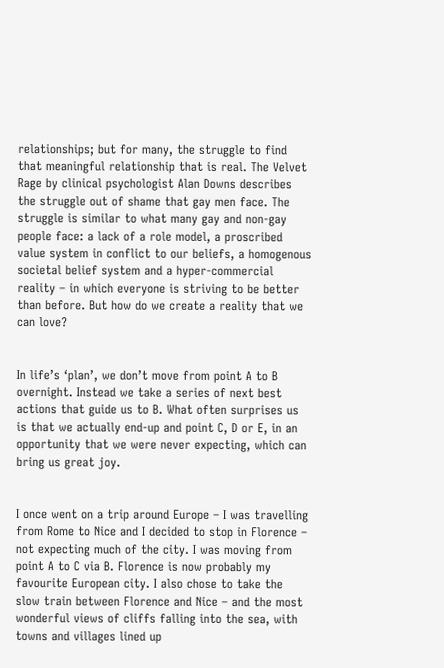relationships; but for many, the struggle to find that meaningful relationship that is real. The Velvet Rage by clinical psychologist Alan Downs describes the struggle out of shame that gay men face. The struggle is similar to what many gay and non-gay people face: a lack of a role model, a proscribed value system in conflict to our beliefs, a homogenous societal belief system and a hyper-commercial reality – in which everyone is striving to be better than before. But how do we create a reality that we can love?


In life’s ‘plan’, we don’t move from point A to B overnight. Instead we take a series of next best actions that guide us to B. What often surprises us is that we actually end-up and point C, D or E, in an opportunity that we were never expecting, which can bring us great joy.


I once went on a trip around Europe – I was travelling from Rome to Nice and I decided to stop in Florence – not expecting much of the city. I was moving from point A to C via B. Florence is now probably my favourite European city. I also chose to take the slow train between Florence and Nice – and the most wonderful views of cliffs falling into the sea, with towns and villages lined up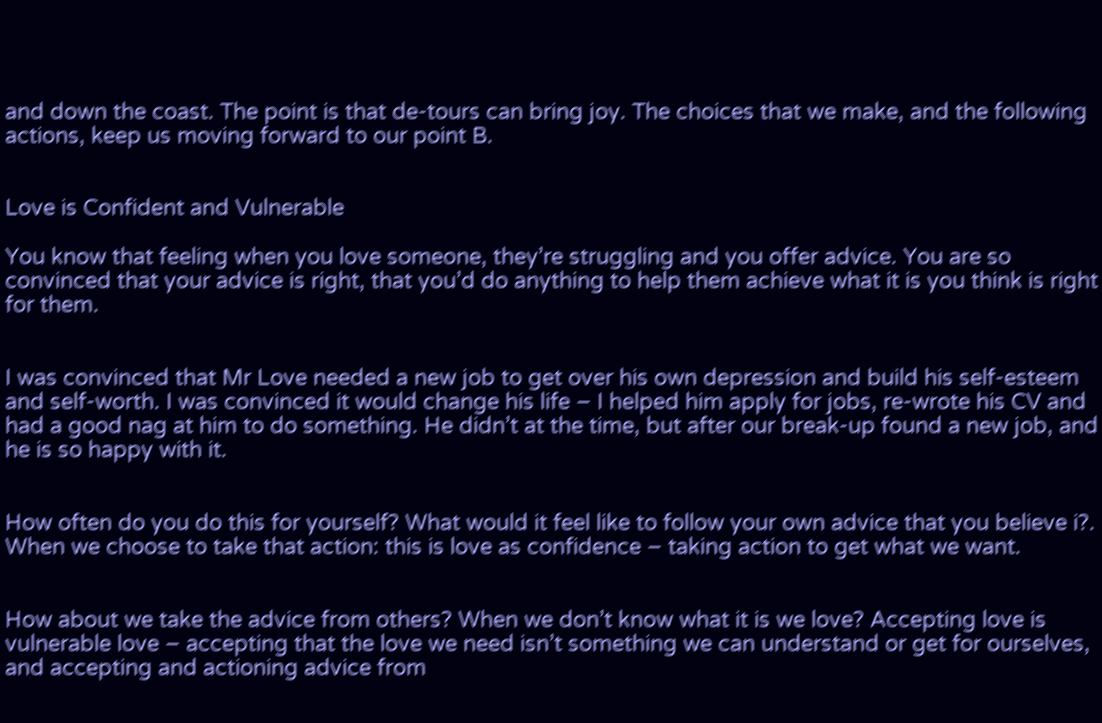and down the coast. The point is that de-tours can bring joy. The choices that we make, and the following actions, keep us moving forward to our point B.


Love is Confident and Vulnerable

You know that feeling when you love someone, they’re struggling and you offer advice. You are so convinced that your advice is right, that you’d do anything to help them achieve what it is you think is right for them.


I was convinced that Mr Love needed a new job to get over his own depression and build his self-esteem and self-worth. I was convinced it would change his life – I helped him apply for jobs, re-wrote his CV and had a good nag at him to do something. He didn’t at the time, but after our break-up found a new job, and he is so happy with it.


How often do you do this for yourself? What would it feel like to follow your own advice that you believe i?. When we choose to take that action: this is love as confidence – taking action to get what we want.


How about we take the advice from others? When we don’t know what it is we love? Accepting love is vulnerable love – accepting that the love we need isn’t something we can understand or get for ourselves, and accepting and actioning advice from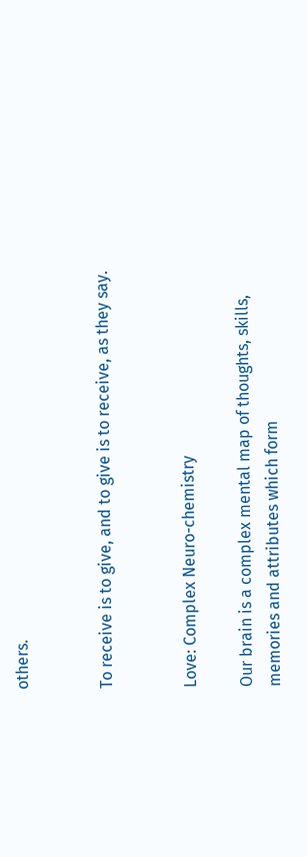others.


To receive is to give, and to give is to receive, as they say.


Love: Complex Neuro-chemistry

Our brain is a complex mental map of thoughts, skills, memories and attributes which form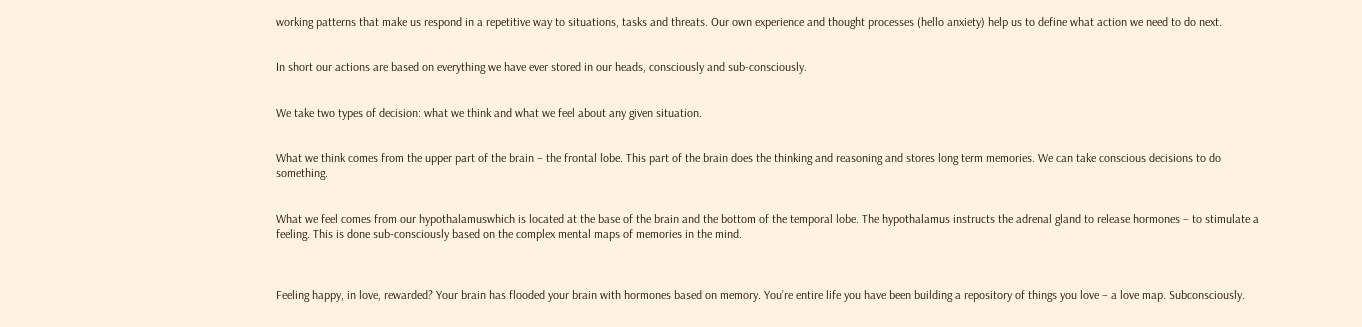working patterns that make us respond in a repetitive way to situations, tasks and threats. Our own experience and thought processes (hello anxiety) help us to define what action we need to do next.


In short our actions are based on everything we have ever stored in our heads, consciously and sub-consciously.


We take two types of decision: what we think and what we feel about any given situation.


What we think comes from the upper part of the brain – the frontal lobe. This part of the brain does the thinking and reasoning and stores long term memories. We can take conscious decisions to do something.


What we feel comes from our hypothalamuswhich is located at the base of the brain and the bottom of the temporal lobe. The hypothalamus instructs the adrenal gland to release hormones – to stimulate a feeling. This is done sub-consciously based on the complex mental maps of memories in the mind.



Feeling happy, in love, rewarded? Your brain has flooded your brain with hormones based on memory. You’re entire life you have been building a repository of things you love – a love map. Subconsciously.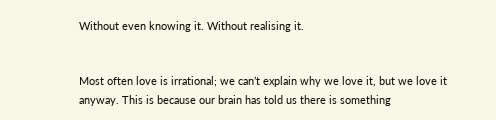Without even knowing it. Without realising it.


Most often love is irrational; we can’t explain why we love it, but we love it anyway. This is because our brain has told us there is something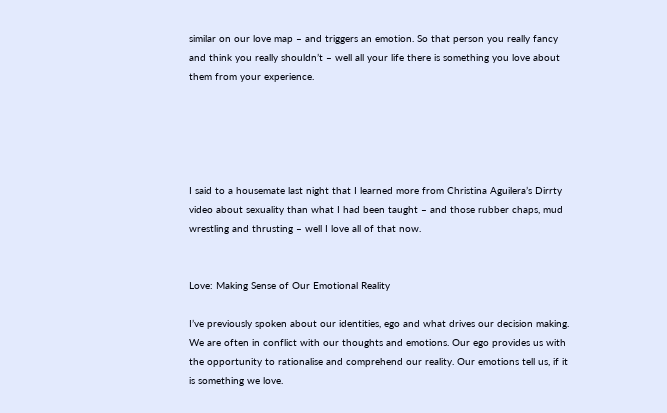similar on our love map – and triggers an emotion. So that person you really fancy and think you really shouldn’t – well all your life there is something you love about them from your experience.





I said to a housemate last night that I learned more from Christina Aguilera’s Dirrty video about sexuality than what I had been taught – and those rubber chaps, mud wrestling and thrusting – well I love all of that now.


Love: Making Sense of Our Emotional Reality

I’ve previously spoken about our identities, ego and what drives our decision making. We are often in conflict with our thoughts and emotions. Our ego provides us with the opportunity to rationalise and comprehend our reality. Our emotions tell us, if it is something we love.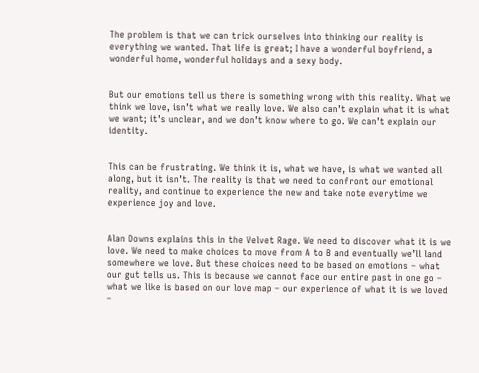The problem is that we can trick ourselves into thinking our reality is everything we wanted. That life is great; I have a wonderful boyfriend, a wonderful home, wonderful holidays and a sexy body.


But our emotions tell us there is something wrong with this reality. What we think we love, isn’t what we really love. We also can’t explain what it is what we want; it’s unclear, and we don’t know where to go. We can’t explain our identity.


This can be frustrating. We think it is, what we have, is what we wanted all along, but it isn’t. The reality is that we need to confront our emotional reality, and continue to experience the new and take note everytime we experience joy and love.


Alan Downs explains this in the Velvet Rage. We need to discover what it is we love. We need to make choices to move from A to B and eventually we’ll land somewhere we love. But these choices need to be based on emotions – what our gut tells us. This is because we cannot face our entire past in one go – what we like is based on our love map – our experience of what it is we loved –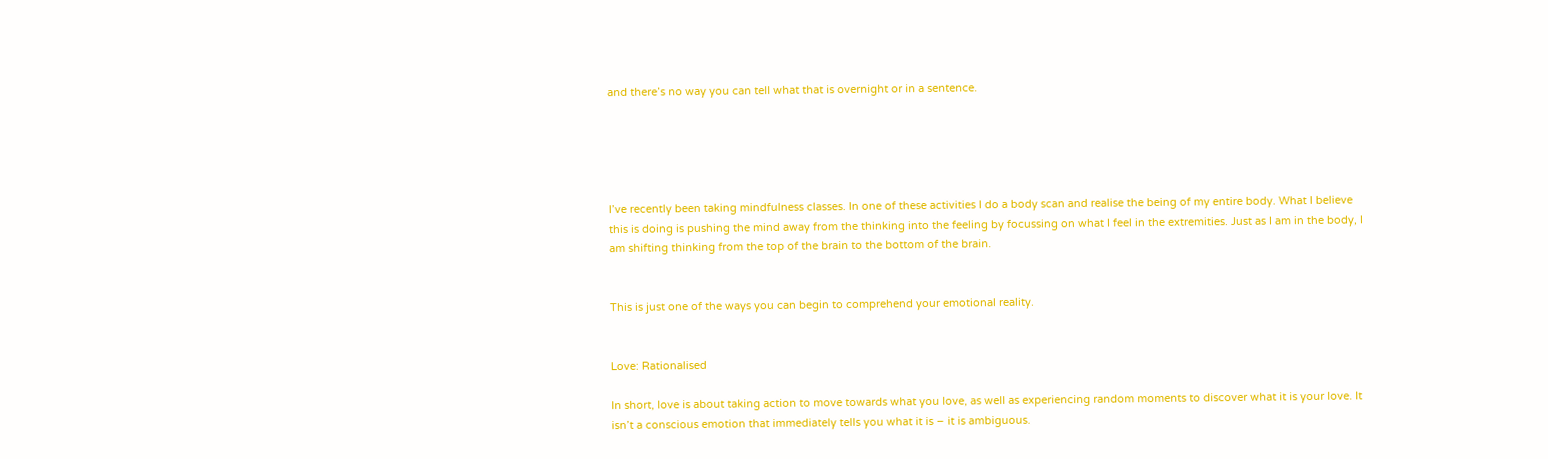and there’s no way you can tell what that is overnight or in a sentence.





I’ve recently been taking mindfulness classes. In one of these activities I do a body scan and realise the being of my entire body. What I believe this is doing is pushing the mind away from the thinking into the feeling by focussing on what I feel in the extremities. Just as I am in the body, I am shifting thinking from the top of the brain to the bottom of the brain.


This is just one of the ways you can begin to comprehend your emotional reality.


Love: Rationalised

In short, love is about taking action to move towards what you love, as well as experiencing random moments to discover what it is your love. It isn’t a conscious emotion that immediately tells you what it is – it is ambiguous.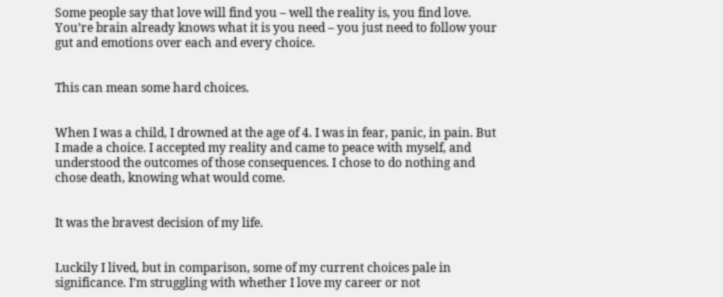Some people say that love will find you – well the reality is, you find love. You’re brain already knows what it is you need – you just need to follow your gut and emotions over each and every choice.


This can mean some hard choices.


When I was a child, I drowned at the age of 4. I was in fear, panic, in pain. But I made a choice. I accepted my reality and came to peace with myself, and understood the outcomes of those consequences. I chose to do nothing and chose death, knowing what would come.


It was the bravest decision of my life.


Luckily I lived, but in comparison, some of my current choices pale in significance. I’m struggling with whether I love my career or not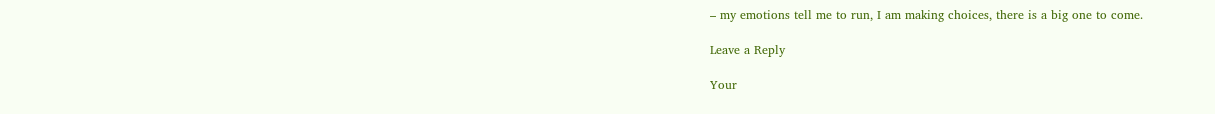– my emotions tell me to run, I am making choices, there is a big one to come.

Leave a Reply

Your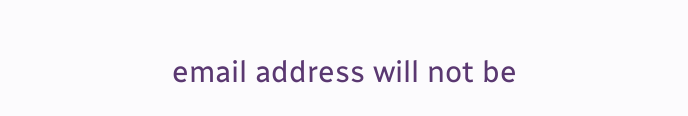email address will not be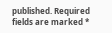published. Required fields are marked *